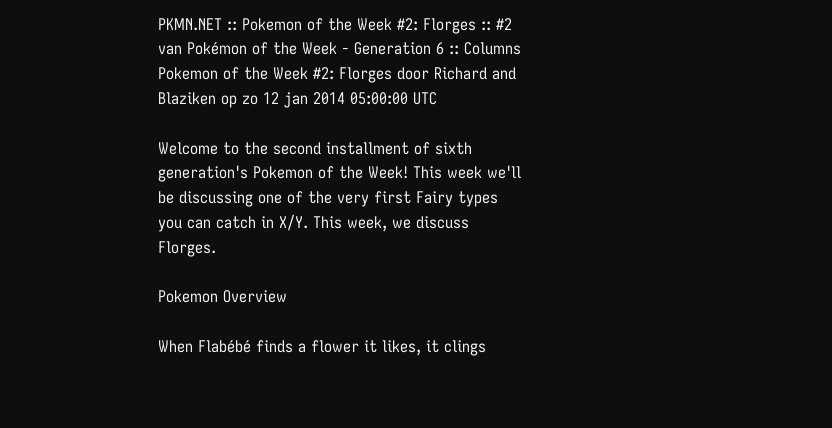PKMN.NET :: Pokemon of the Week #2: Florges :: #2 van Pokémon of the Week - Generation 6 :: Columns
Pokemon of the Week #2: Florges door Richard and Blaziken op zo 12 jan 2014 05:00:00 UTC

Welcome to the second installment of sixth generation's Pokemon of the Week! This week we'll be discussing one of the very first Fairy types you can catch in X/Y. This week, we discuss Florges.

Pokemon Overview

When Flabébé finds a flower it likes, it clings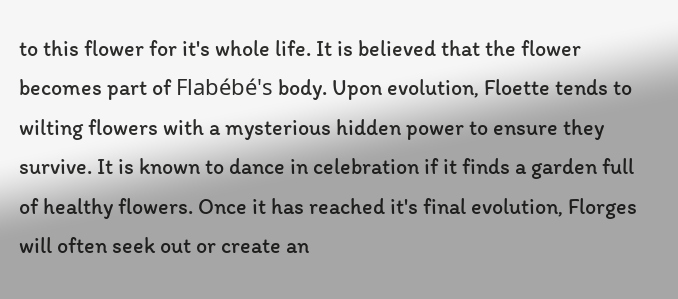to this flower for it's whole life. It is believed that the flower becomes part of Flabébé's body. Upon evolution, Floette tends to wilting flowers with a mysterious hidden power to ensure they survive. It is known to dance in celebration if it finds a garden full of healthy flowers. Once it has reached it's final evolution, Florges will often seek out or create an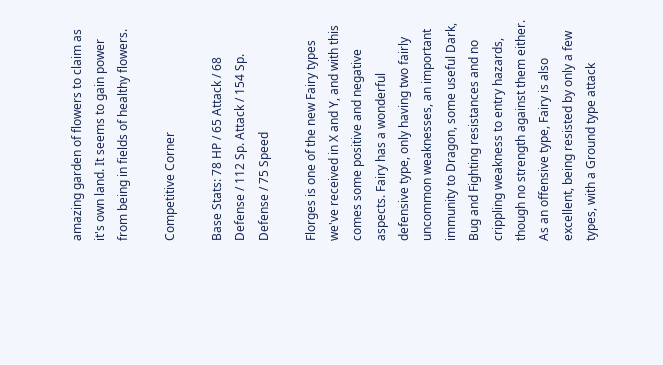amazing garden of flowers to claim as it's own land. It seems to gain power from being in fields of healthy flowers.

Competitive Corner

Base Stats: 78 HP / 65 Attack / 68 Defense / 112 Sp. Attack / 154 Sp. Defense / 75 Speed

Florges is one of the new Fairy types we've received in X and Y, and with this comes some positive and negative aspects. Fairy has a wonderful defensive type, only having two fairly uncommon weaknesses, an important immunity to Dragon, some useful Dark, Bug and Fighting resistances and no crippling weakness to entry hazards, though no strength against them either. As an offensive type, Fairy is also excellent, being resisted by only a few types, with a Ground type attack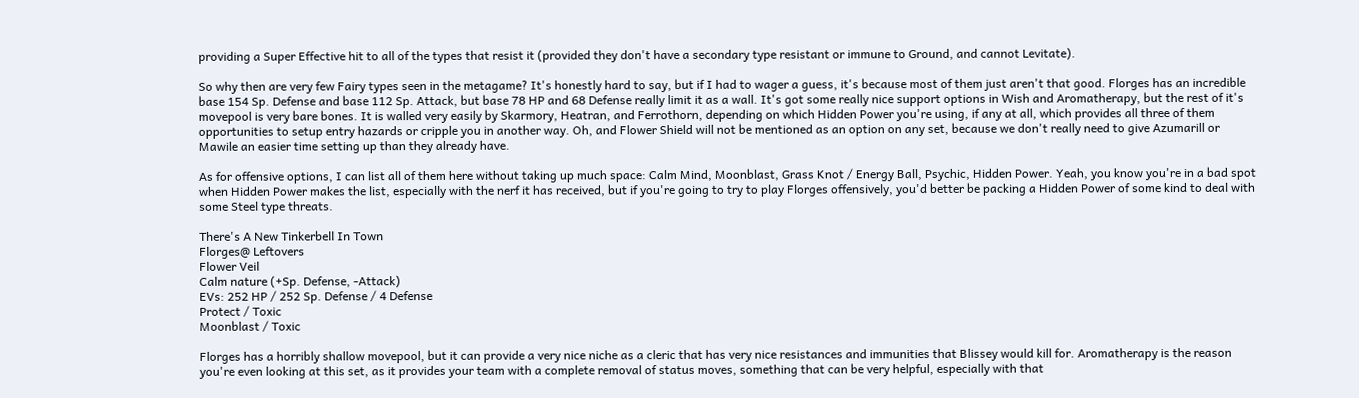providing a Super Effective hit to all of the types that resist it (provided they don't have a secondary type resistant or immune to Ground, and cannot Levitate).

So why then are very few Fairy types seen in the metagame? It's honestly hard to say, but if I had to wager a guess, it's because most of them just aren't that good. Florges has an incredible base 154 Sp. Defense and base 112 Sp. Attack, but base 78 HP and 68 Defense really limit it as a wall. It's got some really nice support options in Wish and Aromatherapy, but the rest of it's movepool is very bare bones. It is walled very easily by Skarmory, Heatran, and Ferrothorn, depending on which Hidden Power you're using, if any at all, which provides all three of them opportunities to setup entry hazards or cripple you in another way. Oh, and Flower Shield will not be mentioned as an option on any set, because we don't really need to give Azumarill or Mawile an easier time setting up than they already have.

As for offensive options, I can list all of them here without taking up much space: Calm Mind, Moonblast, Grass Knot / Energy Ball, Psychic, Hidden Power. Yeah, you know you're in a bad spot when Hidden Power makes the list, especially with the nerf it has received, but if you're going to try to play Florges offensively, you'd better be packing a Hidden Power of some kind to deal with some Steel type threats.

There's A New Tinkerbell In Town
Florges@ Leftovers
Flower Veil
Calm nature (+Sp. Defense, -Attack)
EVs: 252 HP / 252 Sp. Defense / 4 Defense
Protect / Toxic
Moonblast / Toxic

Florges has a horribly shallow movepool, but it can provide a very nice niche as a cleric that has very nice resistances and immunities that Blissey would kill for. Aromatherapy is the reason you're even looking at this set, as it provides your team with a complete removal of status moves, something that can be very helpful, especially with that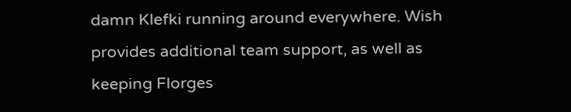damn Klefki running around everywhere. Wish provides additional team support, as well as keeping Florges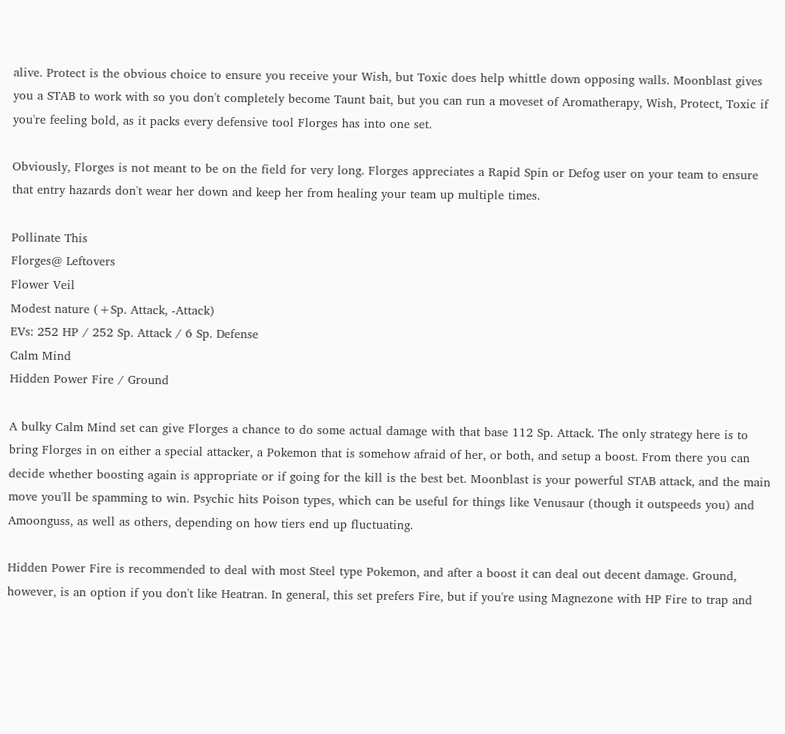alive. Protect is the obvious choice to ensure you receive your Wish, but Toxic does help whittle down opposing walls. Moonblast gives you a STAB to work with so you don't completely become Taunt bait, but you can run a moveset of Aromatherapy, Wish, Protect, Toxic if you're feeling bold, as it packs every defensive tool Florges has into one set.

Obviously, Florges is not meant to be on the field for very long. Florges appreciates a Rapid Spin or Defog user on your team to ensure that entry hazards don't wear her down and keep her from healing your team up multiple times.

Pollinate This
Florges@ Leftovers
Flower Veil
Modest nature (+Sp. Attack, -Attack)
EVs: 252 HP / 252 Sp. Attack / 6 Sp. Defense
Calm Mind
Hidden Power Fire / Ground

A bulky Calm Mind set can give Florges a chance to do some actual damage with that base 112 Sp. Attack. The only strategy here is to bring Florges in on either a special attacker, a Pokemon that is somehow afraid of her, or both, and setup a boost. From there you can decide whether boosting again is appropriate or if going for the kill is the best bet. Moonblast is your powerful STAB attack, and the main move you'll be spamming to win. Psychic hits Poison types, which can be useful for things like Venusaur (though it outspeeds you) and Amoonguss, as well as others, depending on how tiers end up fluctuating.

Hidden Power Fire is recommended to deal with most Steel type Pokemon, and after a boost it can deal out decent damage. Ground, however, is an option if you don't like Heatran. In general, this set prefers Fire, but if you're using Magnezone with HP Fire to trap and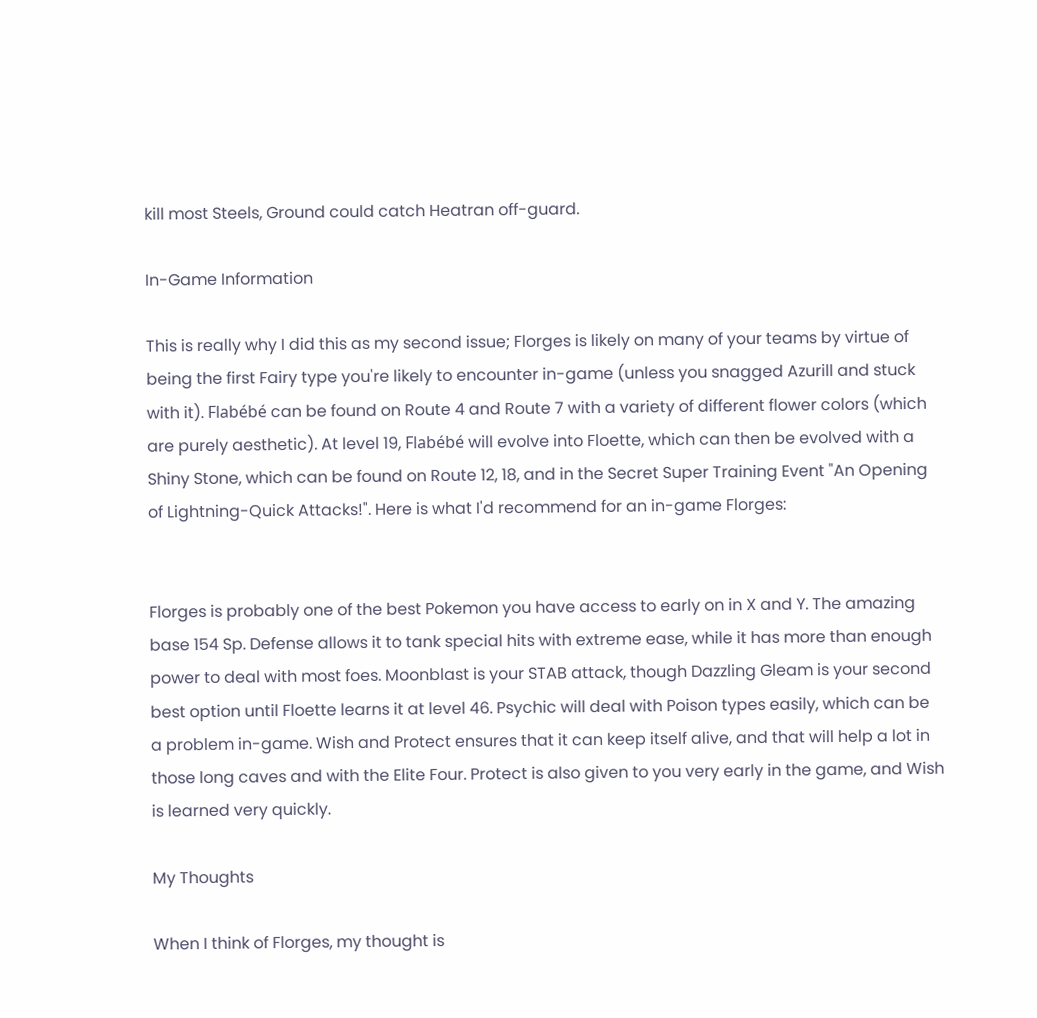kill most Steels, Ground could catch Heatran off-guard.

In-Game Information

This is really why I did this as my second issue; Florges is likely on many of your teams by virtue of being the first Fairy type you're likely to encounter in-game (unless you snagged Azurill and stuck with it). Flabébé can be found on Route 4 and Route 7 with a variety of different flower colors (which are purely aesthetic). At level 19, Flabébé will evolve into Floette, which can then be evolved with a Shiny Stone, which can be found on Route 12, 18, and in the Secret Super Training Event "An Opening of Lightning-Quick Attacks!". Here is what I'd recommend for an in-game Florges:


Florges is probably one of the best Pokemon you have access to early on in X and Y. The amazing base 154 Sp. Defense allows it to tank special hits with extreme ease, while it has more than enough power to deal with most foes. Moonblast is your STAB attack, though Dazzling Gleam is your second best option until Floette learns it at level 46. Psychic will deal with Poison types easily, which can be a problem in-game. Wish and Protect ensures that it can keep itself alive, and that will help a lot in those long caves and with the Elite Four. Protect is also given to you very early in the game, and Wish is learned very quickly.

My Thoughts

When I think of Florges, my thought is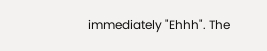immediately "Ehhh". The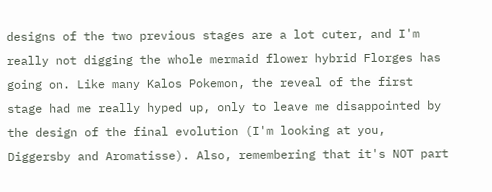designs of the two previous stages are a lot cuter, and I'm really not digging the whole mermaid flower hybrid Florges has going on. Like many Kalos Pokemon, the reveal of the first stage had me really hyped up, only to leave me disappointed by the design of the final evolution (I'm looking at you, Diggersby and Aromatisse). Also, remembering that it's NOT part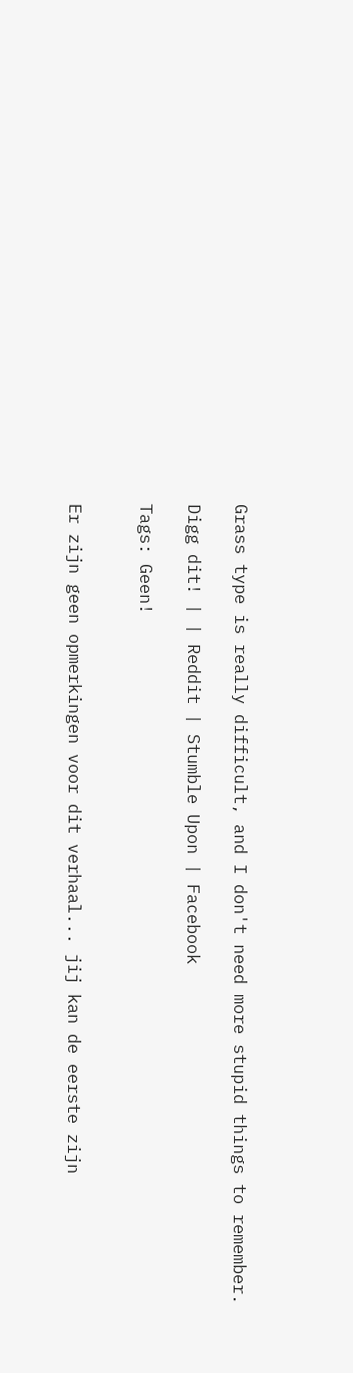Grass type is really difficult, and I don't need more stupid things to remember.

Digg dit! | | Reddit | Stumble Upon | Facebook

Tags: Geen!


Er zijn geen opmerkingen voor dit verhaal... jij kan de eerste zijn